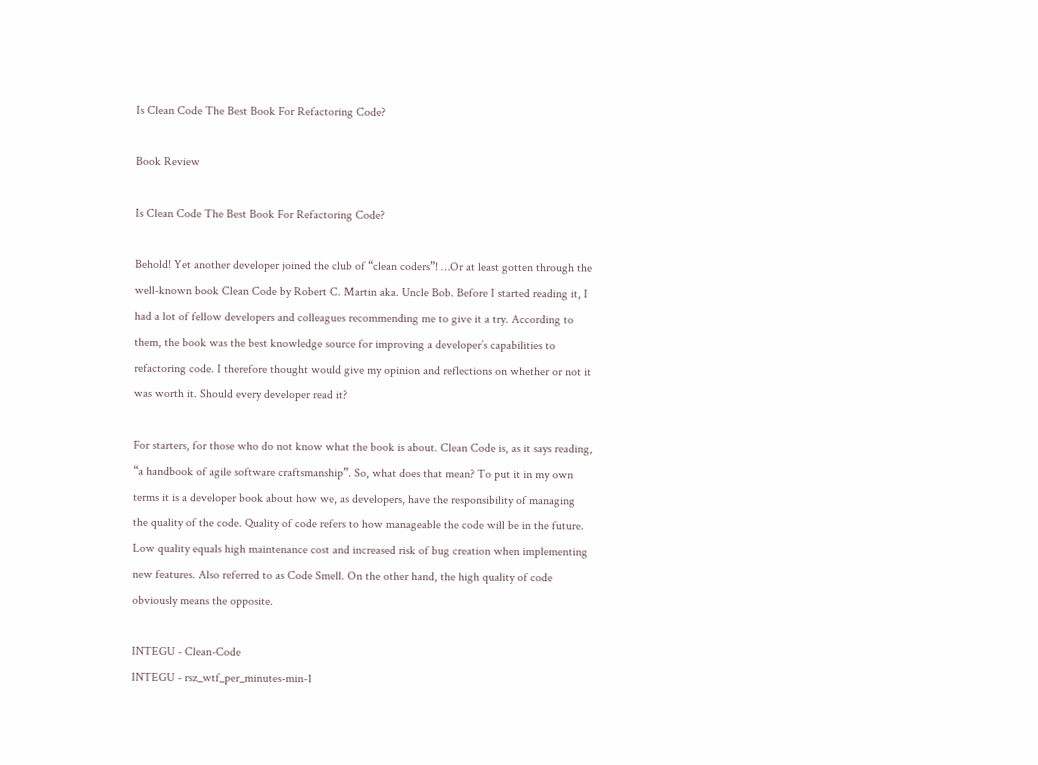Is Clean Code The Best Book For Refactoring Code?

Book Review

Is Clean Code The Best Book For Refactoring Code?

Behold! Yet another developer joined the club of “clean coders”! …Or at least gotten through the well-known book Clean Code by Robert C. Martin aka. Uncle Bob. Before I started reading it, I had a lot of fellow developers and colleagues recommending me to give it a try. According to them, the book was the best knowledge source for improving a developer’s capabilities to refactoring code. I therefore thought would give my opinion and reflections on whether or not it was worth it. Should every developer read it?

For starters, for those who do not know what the book is about. Clean Code is, as it says reading, “a handbook of agile software craftsmanship”. So, what does that mean? To put it in my own terms it is a developer book about how we, as developers, have the responsibility of managing the quality of the code. Quality of code refers to how manageable the code will be in the future. Low quality equals high maintenance cost and increased risk of bug creation when implementing new features. Also referred to as Code Smell. On the other hand, the high quality of code obviously means the opposite.

INTEGU - Clean-Code
INTEGU - rsz_wtf_per_minutes-min-1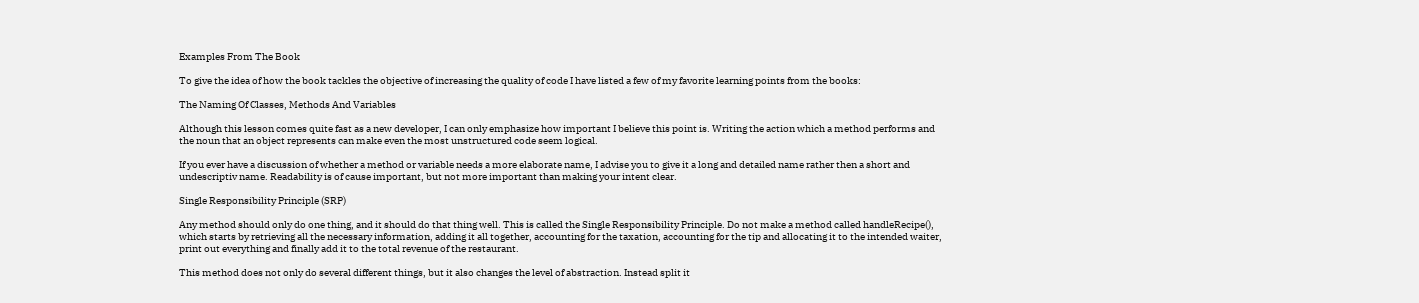Examples From The Book

To give the idea of how the book tackles the objective of increasing the quality of code I have listed a few of my favorite learning points from the books:

The Naming Of Classes, Methods And Variables

Although this lesson comes quite fast as a new developer, I can only emphasize how important I believe this point is. Writing the action which a method performs and the noun that an object represents can make even the most unstructured code seem logical.

If you ever have a discussion of whether a method or variable needs a more elaborate name, I advise you to give it a long and detailed name rather then a short and undescriptiv name. Readability is of cause important, but not more important than making your intent clear.

Single Responsibility Principle (SRP)

Any method should only do one thing, and it should do that thing well. This is called the Single Responsibility Principle. Do not make a method called handleRecipe(), which starts by retrieving all the necessary information, adding it all together, accounting for the taxation, accounting for the tip and allocating it to the intended waiter, print out everything and finally add it to the total revenue of the restaurant.

This method does not only do several different things, but it also changes the level of abstraction. Instead split it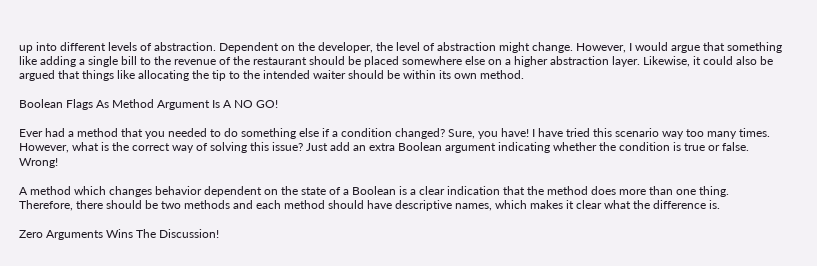up into different levels of abstraction. Dependent on the developer, the level of abstraction might change. However, I would argue that something like adding a single bill to the revenue of the restaurant should be placed somewhere else on a higher abstraction layer. Likewise, it could also be argued that things like allocating the tip to the intended waiter should be within its own method.

Boolean Flags As Method Argument Is A NO GO!

Ever had a method that you needed to do something else if a condition changed? Sure, you have! I have tried this scenario way too many times. However, what is the correct way of solving this issue? Just add an extra Boolean argument indicating whether the condition is true or false. Wrong!

A method which changes behavior dependent on the state of a Boolean is a clear indication that the method does more than one thing. Therefore, there should be two methods and each method should have descriptive names, which makes it clear what the difference is.

Zero Arguments Wins The Discussion!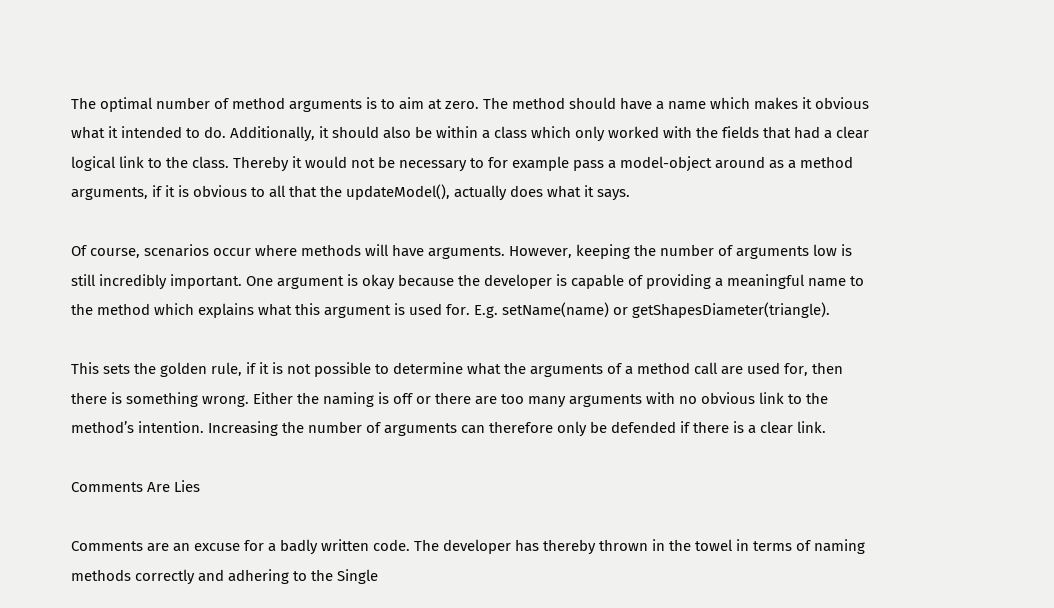The optimal number of method arguments is to aim at zero. The method should have a name which makes it obvious what it intended to do. Additionally, it should also be within a class which only worked with the fields that had a clear logical link to the class. Thereby it would not be necessary to for example pass a model-object around as a method arguments, if it is obvious to all that the updateModel(), actually does what it says.

Of course, scenarios occur where methods will have arguments. However, keeping the number of arguments low is still incredibly important. One argument is okay because the developer is capable of providing a meaningful name to the method which explains what this argument is used for. E.g. setName(name) or getShapesDiameter(triangle).

This sets the golden rule, if it is not possible to determine what the arguments of a method call are used for, then there is something wrong. Either the naming is off or there are too many arguments with no obvious link to the method’s intention. Increasing the number of arguments can therefore only be defended if there is a clear link.

Comments Are Lies

Comments are an excuse for a badly written code. The developer has thereby thrown in the towel in terms of naming methods correctly and adhering to the Single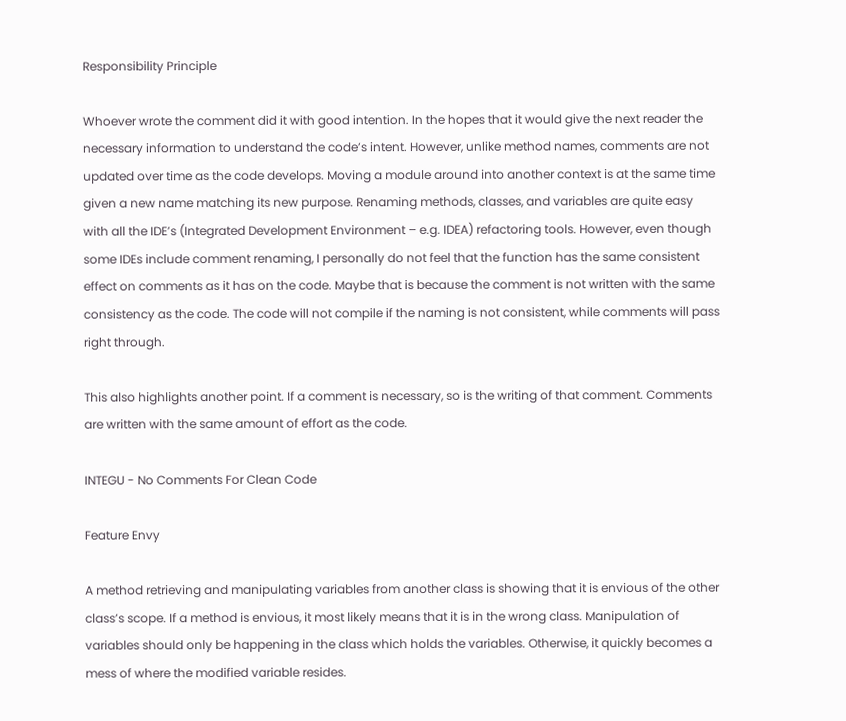Responsibility Principle

Whoever wrote the comment did it with good intention. In the hopes that it would give the next reader the necessary information to understand the code’s intent. However, unlike method names, comments are not updated over time as the code develops. Moving a module around into another context is at the same time given a new name matching its new purpose. Renaming methods, classes, and variables are quite easy with all the IDE’s (Integrated Development Environment – e.g. IDEA) refactoring tools. However, even though some IDEs include comment renaming, I personally do not feel that the function has the same consistent effect on comments as it has on the code. Maybe that is because the comment is not written with the same consistency as the code. The code will not compile if the naming is not consistent, while comments will pass right through.

This also highlights another point. If a comment is necessary, so is the writing of that comment. Comments are written with the same amount of effort as the code.

INTEGU - No Comments For Clean Code

Feature Envy

A method retrieving and manipulating variables from another class is showing that it is envious of the other class’s scope. If a method is envious, it most likely means that it is in the wrong class. Manipulation of variables should only be happening in the class which holds the variables. Otherwise, it quickly becomes a mess of where the modified variable resides.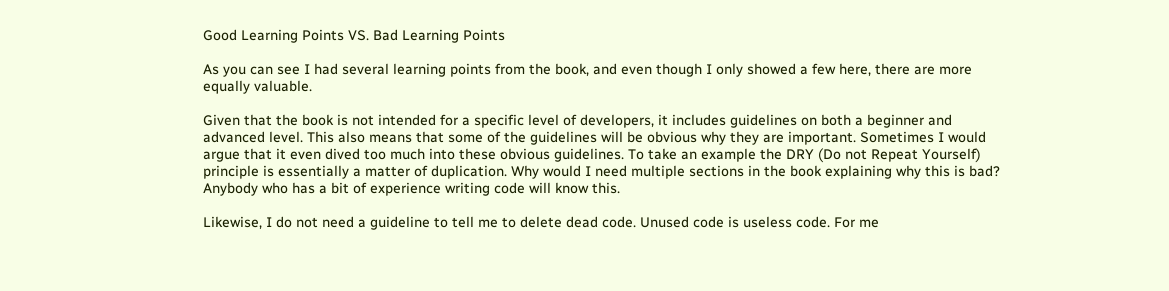Good Learning Points VS. Bad Learning Points

As you can see I had several learning points from the book, and even though I only showed a few here, there are more equally valuable.

Given that the book is not intended for a specific level of developers, it includes guidelines on both a beginner and advanced level. This also means that some of the guidelines will be obvious why they are important. Sometimes I would argue that it even dived too much into these obvious guidelines. To take an example the DRY (Do not Repeat Yourself) principle is essentially a matter of duplication. Why would I need multiple sections in the book explaining why this is bad? Anybody who has a bit of experience writing code will know this.

Likewise, I do not need a guideline to tell me to delete dead code. Unused code is useless code. For me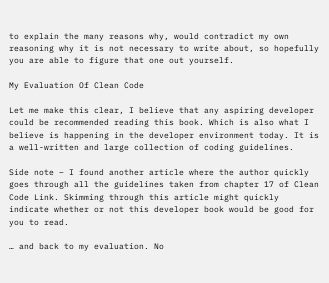to explain the many reasons why, would contradict my own reasoning why it is not necessary to write about, so hopefully you are able to figure that one out yourself.

My Evaluation Of Clean Code

Let me make this clear, I believe that any aspiring developer could be recommended reading this book. Which is also what I believe is happening in the developer environment today. It is a well-written and large collection of coding guidelines.

Side note – I found another article where the author quickly goes through all the guidelines taken from chapter 17 of Clean Code Link. Skimming through this article might quickly indicate whether or not this developer book would be good for you to read.

… and back to my evaluation. No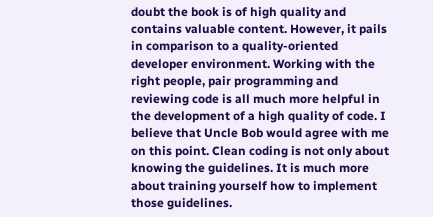doubt the book is of high quality and contains valuable content. However, it pails in comparison to a quality-oriented developer environment. Working with the right people, pair programming and reviewing code is all much more helpful in the development of a high quality of code. I believe that Uncle Bob would agree with me on this point. Clean coding is not only about knowing the guidelines. It is much more about training yourself how to implement those guidelines.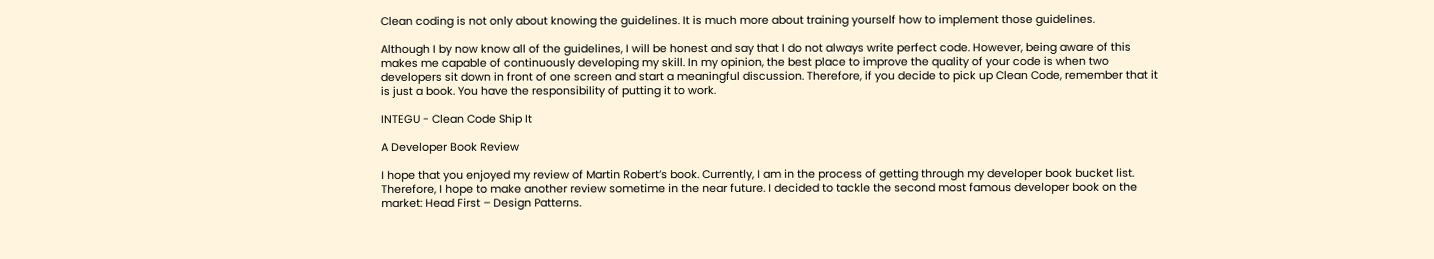Clean coding is not only about knowing the guidelines. It is much more about training yourself how to implement those guidelines.

Although I by now know all of the guidelines, I will be honest and say that I do not always write perfect code. However, being aware of this makes me capable of continuously developing my skill. In my opinion, the best place to improve the quality of your code is when two developers sit down in front of one screen and start a meaningful discussion. Therefore, if you decide to pick up Clean Code, remember that it is just a book. You have the responsibility of putting it to work.

INTEGU - Clean Code Ship It

A Developer Book Review

I hope that you enjoyed my review of Martin Robert’s book. Currently, I am in the process of getting through my developer book bucket list. Therefore, I hope to make another review sometime in the near future. I decided to tackle the second most famous developer book on the market: Head First – Design Patterns.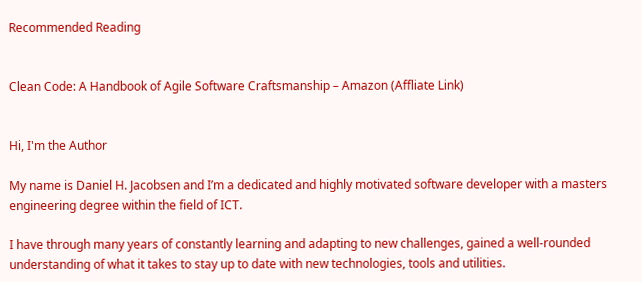Recommended Reading


Clean Code: A Handbook of Agile Software Craftsmanship – Amazon (Affliate Link)


Hi, I'm the Author

My name is Daniel H. Jacobsen and I’m a dedicated and highly motivated software developer with a masters engineering degree within the field of ICT.

I have through many years of constantly learning and adapting to new challenges, gained a well-rounded understanding of what it takes to stay up to date with new technologies, tools and utilities.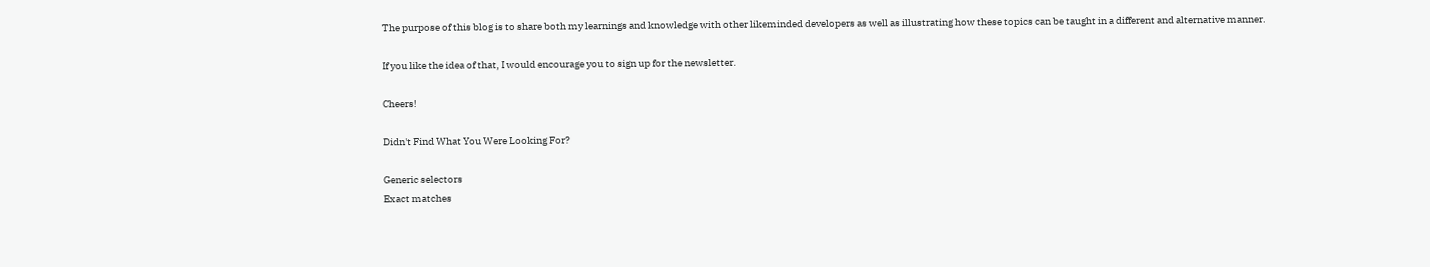The purpose of this blog is to share both my learnings and knowledge with other likeminded developers as well as illustrating how these topics can be taught in a different and alternative manner.

If you like the idea of that, I would encourage you to sign up for the newsletter.

Cheers!

Didn't Find What You Were Looking For?

Generic selectors
Exact matches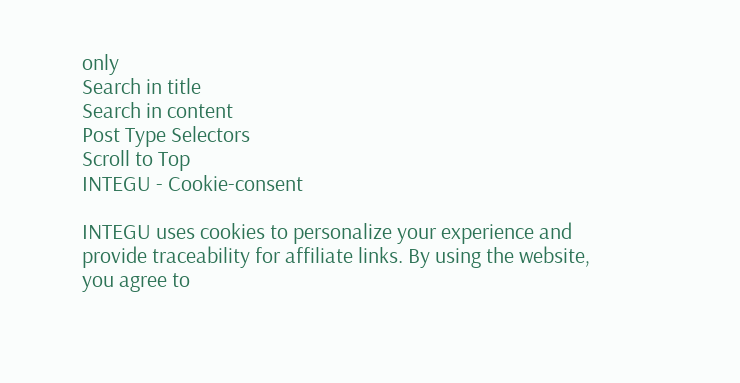only
Search in title
Search in content
Post Type Selectors
Scroll to Top
INTEGU - Cookie-consent

INTEGU uses cookies to personalize your experience and provide traceability for affiliate links. By using the website, you agree to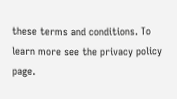these terms and conditions. To learn more see the privacy policy page.